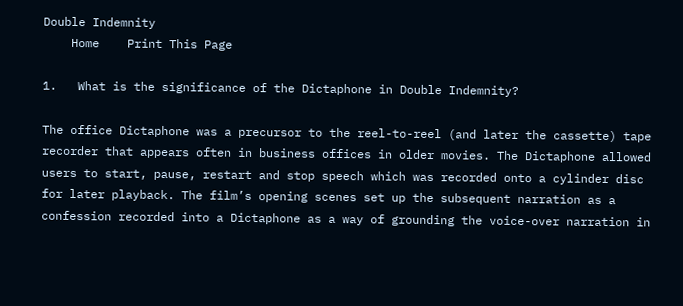Double Indemnity
    Home    Print This Page

1.   What is the significance of the Dictaphone in Double Indemnity?

The office Dictaphone was a precursor to the reel-to-reel (and later the cassette) tape recorder that appears often in business offices in older movies. The Dictaphone allowed users to start, pause, restart and stop speech which was recorded onto a cylinder disc for later playback. The film’s opening scenes set up the subsequent narration as a confession recorded into a Dictaphone as a way of grounding the voice-over narration in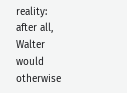reality: after all, Walter would otherwise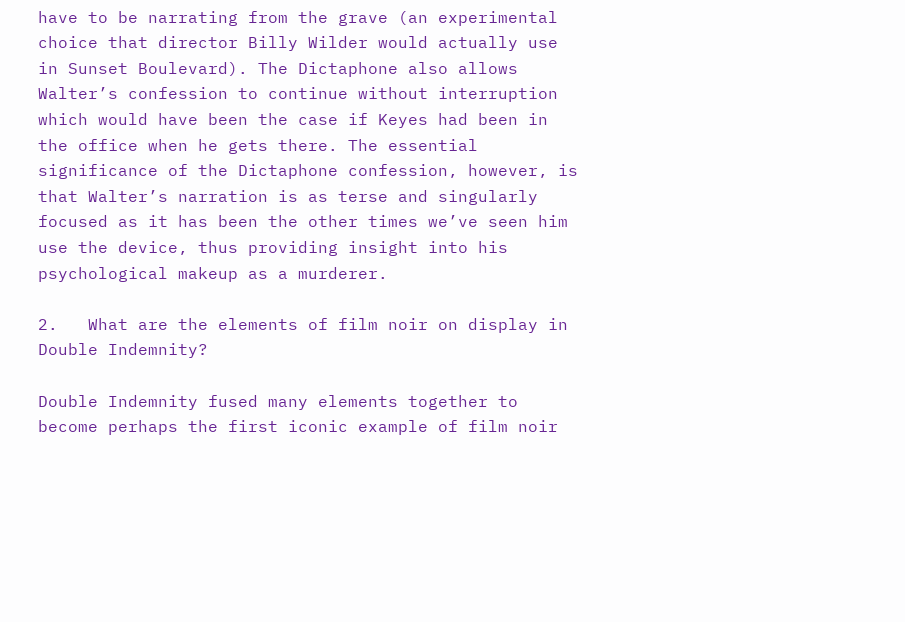have to be narrating from the grave (an experimental choice that director Billy Wilder would actually use in Sunset Boulevard). The Dictaphone also allows Walter’s confession to continue without interruption which would have been the case if Keyes had been in the office when he gets there. The essential significance of the Dictaphone confession, however, is that Walter’s narration is as terse and singularly focused as it has been the other times we’ve seen him use the device, thus providing insight into his psychological makeup as a murderer.

2.   What are the elements of film noir on display in Double Indemnity?

Double Indemnity fused many elements together to become perhaps the first iconic example of film noir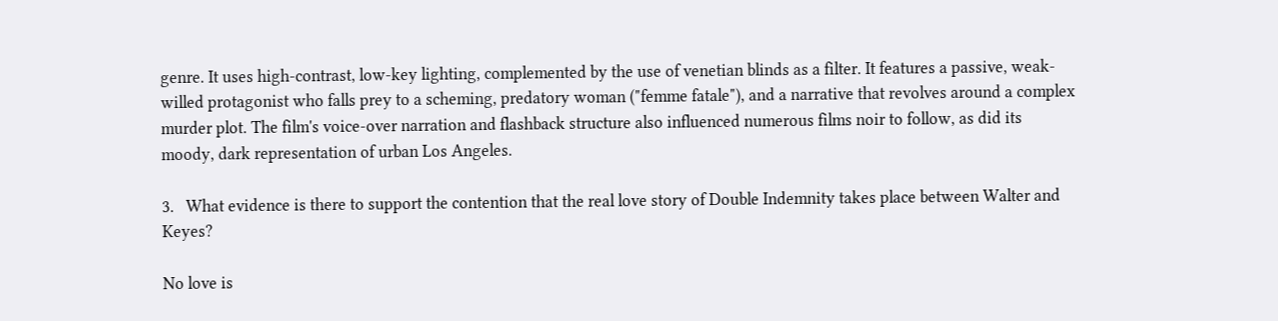genre. It uses high-contrast, low-key lighting, complemented by the use of venetian blinds as a filter. It features a passive, weak-willed protagonist who falls prey to a scheming, predatory woman ("femme fatale"), and a narrative that revolves around a complex murder plot. The film's voice-over narration and flashback structure also influenced numerous films noir to follow, as did its moody, dark representation of urban Los Angeles.

3.   What evidence is there to support the contention that the real love story of Double Indemnity takes place between Walter and Keyes?

No love is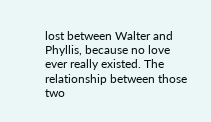lost between Walter and Phyllis, because no love ever really existed. The relationship between those two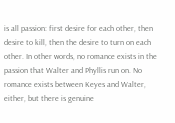is all passion: first desire for each other, then desire to kill, then the desire to turn on each other. In other words, no romance exists in the passion that Walter and Phyllis run on. No romance exists between Keyes and Walter, either, but there is genuine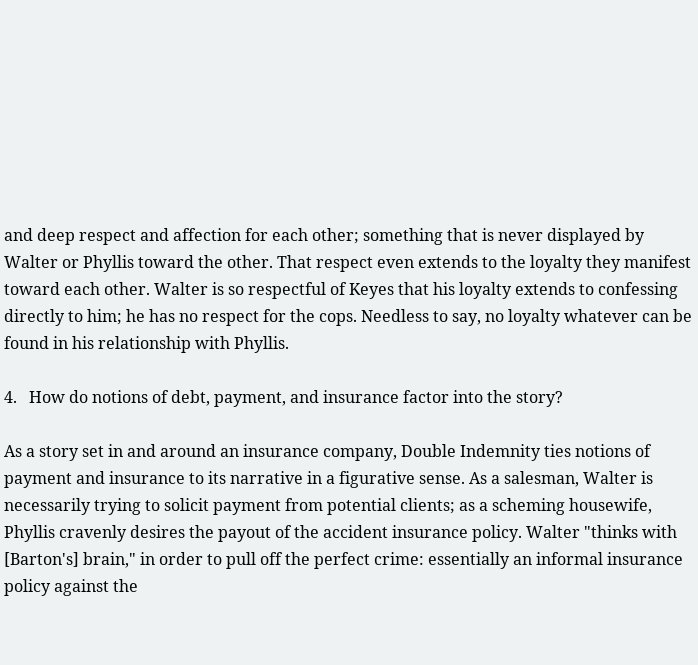and deep respect and affection for each other; something that is never displayed by Walter or Phyllis toward the other. That respect even extends to the loyalty they manifest toward each other. Walter is so respectful of Keyes that his loyalty extends to confessing directly to him; he has no respect for the cops. Needless to say, no loyalty whatever can be found in his relationship with Phyllis.

4.   How do notions of debt, payment, and insurance factor into the story?

As a story set in and around an insurance company, Double Indemnity ties notions of payment and insurance to its narrative in a figurative sense. As a salesman, Walter is necessarily trying to solicit payment from potential clients; as a scheming housewife, Phyllis cravenly desires the payout of the accident insurance policy. Walter "thinks with [Barton's] brain," in order to pull off the perfect crime: essentially an informal insurance policy against the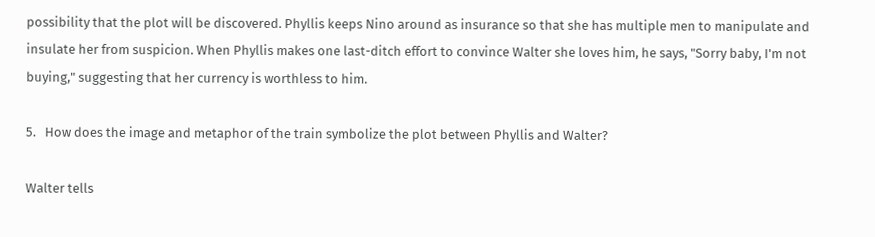possibility that the plot will be discovered. Phyllis keeps Nino around as insurance so that she has multiple men to manipulate and insulate her from suspicion. When Phyllis makes one last-ditch effort to convince Walter she loves him, he says, "Sorry baby, I'm not buying," suggesting that her currency is worthless to him.

5.   How does the image and metaphor of the train symbolize the plot between Phyllis and Walter?

Walter tells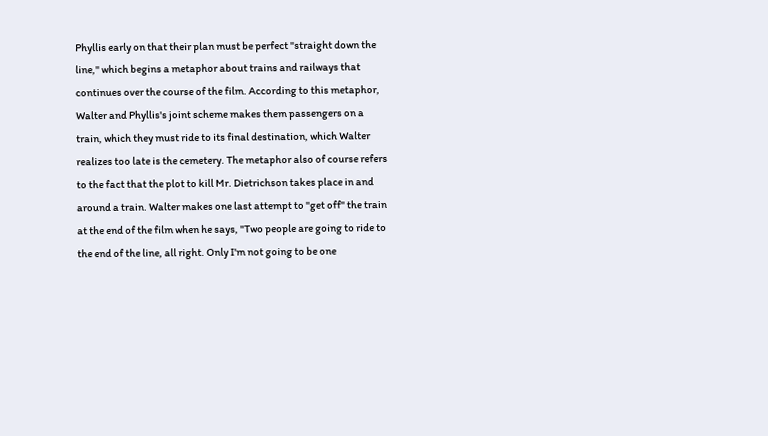Phyllis early on that their plan must be perfect "straight down the line," which begins a metaphor about trains and railways that continues over the course of the film. According to this metaphor, Walter and Phyllis's joint scheme makes them passengers on a train, which they must ride to its final destination, which Walter realizes too late is the cemetery. The metaphor also of course refers to the fact that the plot to kill Mr. Dietrichson takes place in and around a train. Walter makes one last attempt to "get off" the train at the end of the film when he says, "Two people are going to ride to the end of the line, all right. Only I'm not going to be one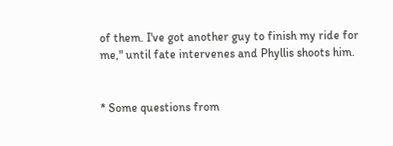of them. I've got another guy to finish my ride for me," until fate intervenes and Phyllis shoots him.


* Some questions from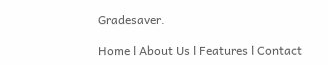Gradesaver.

Home l About Us l Features l Contact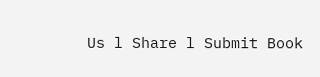Us l Share l Submit Book